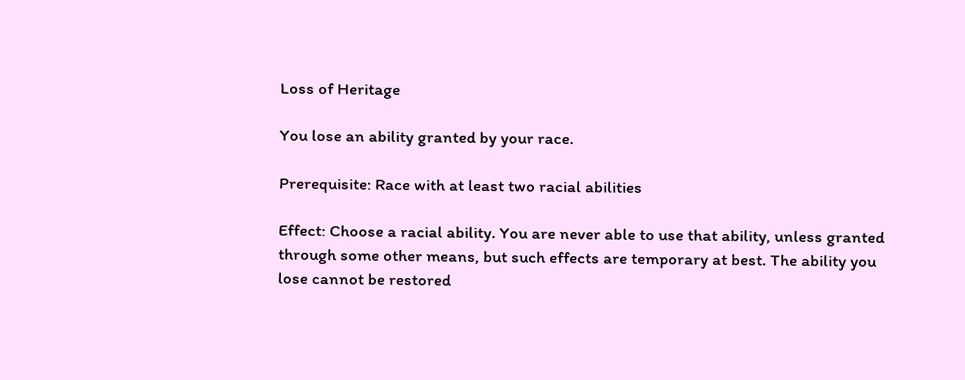Loss of Heritage

You lose an ability granted by your race.

Prerequisite: Race with at least two racial abilities

Effect: Choose a racial ability. You are never able to use that ability, unless granted through some other means, but such effects are temporary at best. The ability you lose cannot be restored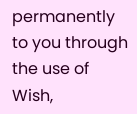permanently to you through the use of Wish,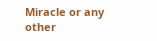Miracle or any other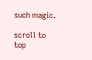such magic.

scroll to top